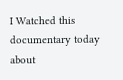I Watched this documentary today about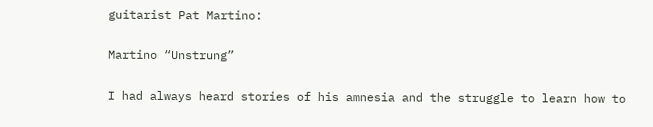guitarist Pat Martino:

Martino “Unstrung”

I had always heard stories of his amnesia and the struggle to learn how to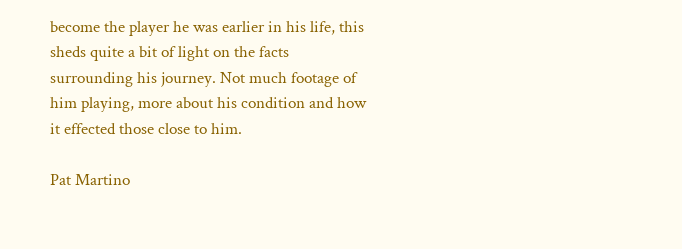become the player he was earlier in his life, this sheds quite a bit of light on the facts surrounding his journey. Not much footage of him playing, more about his condition and how it effected those close to him.

Pat Martino